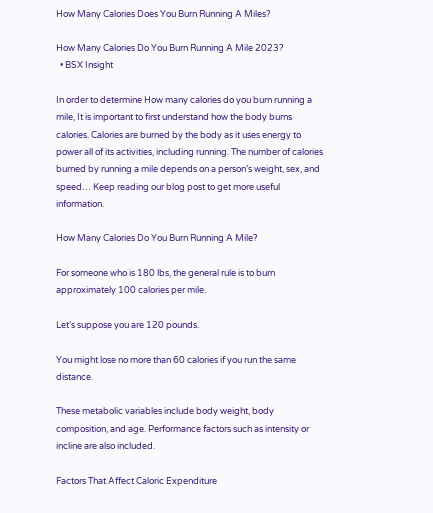How Many Calories Does You Burn Running A Miles?

How Many Calories Do You Burn Running A Mile 2023?
  • BSX Insight

In order to determine How many calories do you burn running a mile, It is important to first understand how the body burns calories. Calories are burned by the body as it uses energy to power all of its activities, including running. The number of calories burned by running a mile depends on a person’s weight, sex, and speed… Keep reading our blog post to get more useful information.

How Many Calories Do You Burn Running A Mile?

For someone who is 180 lbs, the general rule is to burn approximately 100 calories per mile.

Let’s suppose you are 120 pounds.

You might lose no more than 60 calories if you run the same distance.

These metabolic variables include body weight, body composition, and age. Performance factors such as intensity or incline are also included.

Factors That Affect Caloric Expenditure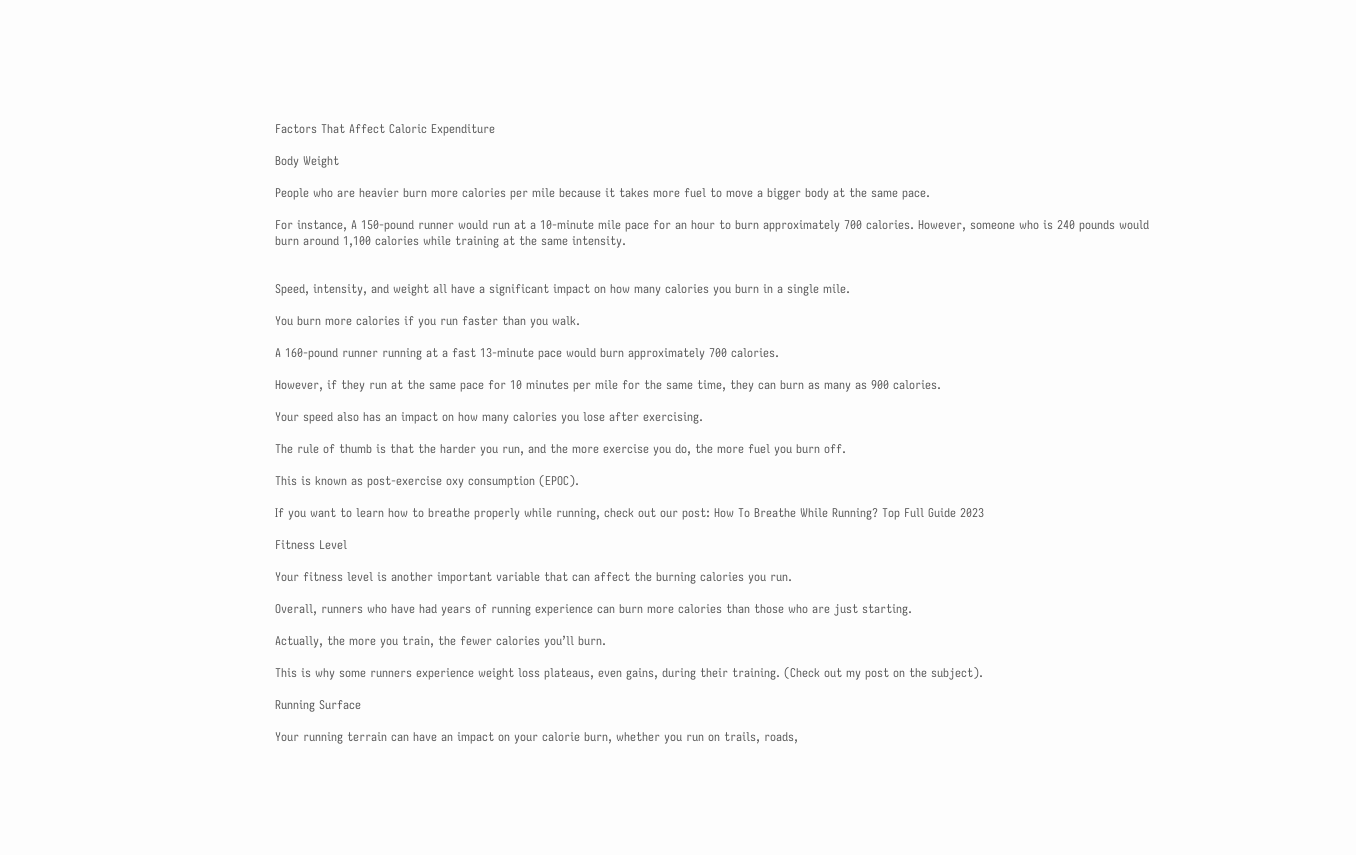Factors That Affect Caloric Expenditure

Body Weight

People who are heavier burn more calories per mile because it takes more fuel to move a bigger body at the same pace.

For instance, A 150-pound runner would run at a 10-minute mile pace for an hour to burn approximately 700 calories. However, someone who is 240 pounds would burn around 1,100 calories while training at the same intensity.


Speed, intensity, and weight all have a significant impact on how many calories you burn in a single mile.

You burn more calories if you run faster than you walk.

A 160-pound runner running at a fast 13-minute pace would burn approximately 700 calories.

However, if they run at the same pace for 10 minutes per mile for the same time, they can burn as many as 900 calories.

Your speed also has an impact on how many calories you lose after exercising.

The rule of thumb is that the harder you run, and the more exercise you do, the more fuel you burn off.

This is known as post-exercise oxy consumption (EPOC).

If you want to learn how to breathe properly while running, check out our post: How To Breathe While Running? Top Full Guide 2023

Fitness Level

Your fitness level is another important variable that can affect the burning calories you run.

Overall, runners who have had years of running experience can burn more calories than those who are just starting.

Actually, the more you train, the fewer calories you’ll burn.

This is why some runners experience weight loss plateaus, even gains, during their training. (Check out my post on the subject).

Running Surface

Your running terrain can have an impact on your calorie burn, whether you run on trails, roads,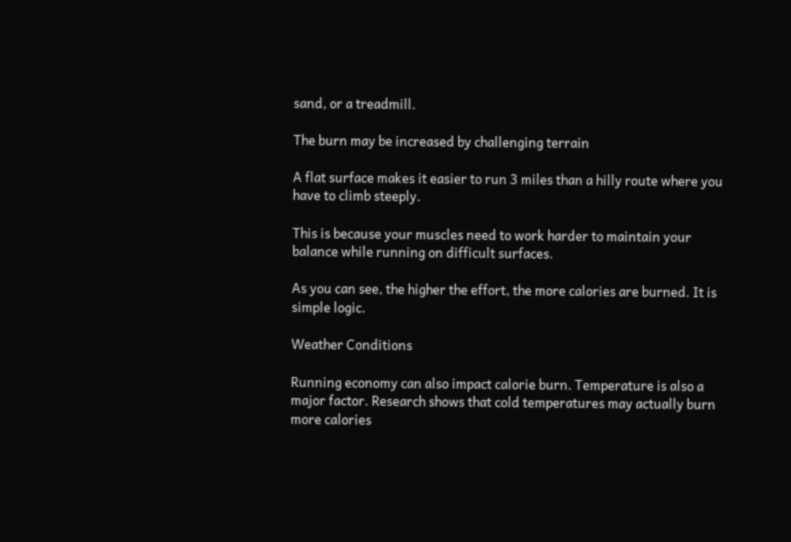sand, or a treadmill.

The burn may be increased by challenging terrain

A flat surface makes it easier to run 3 miles than a hilly route where you have to climb steeply.

This is because your muscles need to work harder to maintain your balance while running on difficult surfaces.

As you can see, the higher the effort, the more calories are burned. It is simple logic.

Weather Conditions

Running economy can also impact calorie burn. Temperature is also a major factor. Research shows that cold temperatures may actually burn more calories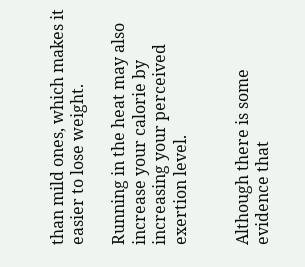than mild ones, which makes it easier to lose weight.

Running in the heat may also increase your calorie by increasing your perceived exertion level.


Although there is some evidence that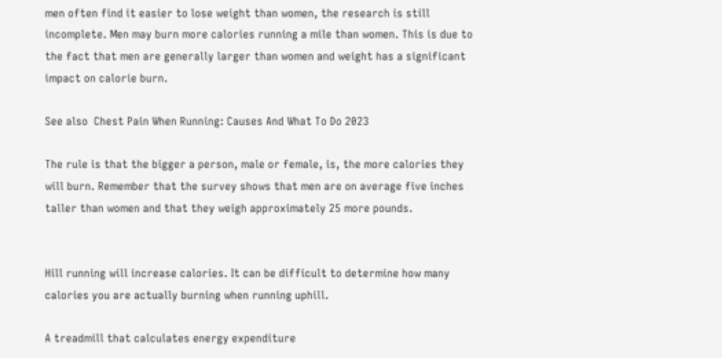men often find it easier to lose weight than women, the research is still incomplete. Men may burn more calories running a mile than women. This is due to the fact that men are generally larger than women and weight has a significant impact on calorie burn.

See also  Chest Pain When Running: Causes And What To Do 2023

The rule is that the bigger a person, male or female, is, the more calories they will burn. Remember that the survey shows that men are on average five inches taller than women and that they weigh approximately 25 more pounds.


Hill running will increase calories. It can be difficult to determine how many calories you are actually burning when running uphill.

A treadmill that calculates energy expenditure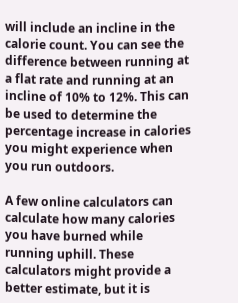will include an incline in the calorie count. You can see the difference between running at a flat rate and running at an incline of 10% to 12%. This can be used to determine the percentage increase in calories you might experience when you run outdoors.

A few online calculators can calculate how many calories you have burned while running uphill. These calculators might provide a better estimate, but it is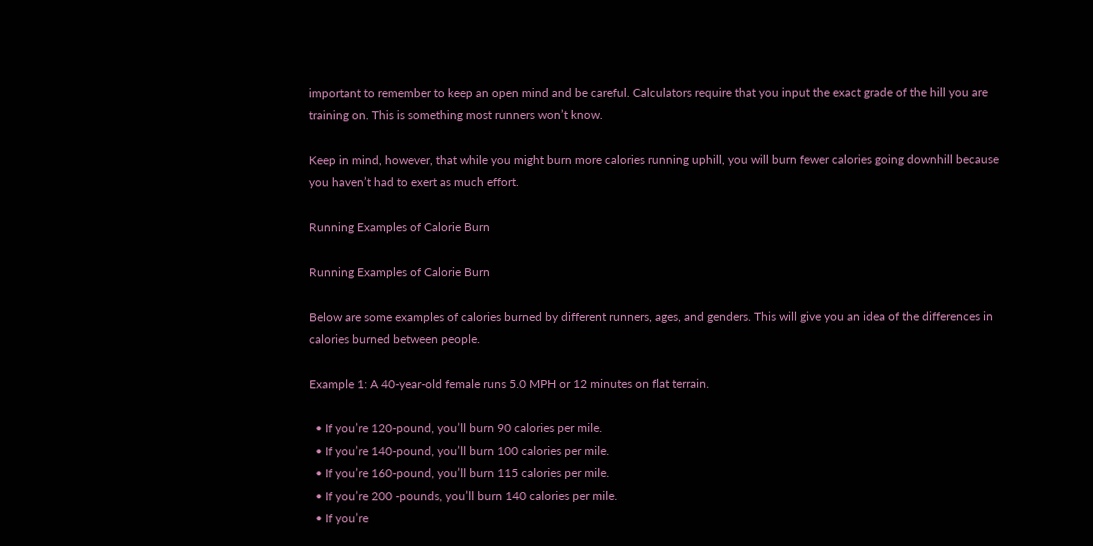important to remember to keep an open mind and be careful. Calculators require that you input the exact grade of the hill you are training on. This is something most runners won’t know.

Keep in mind, however, that while you might burn more calories running uphill, you will burn fewer calories going downhill because you haven’t had to exert as much effort.

Running Examples of Calorie Burn

Running Examples of Calorie Burn

Below are some examples of calories burned by different runners, ages, and genders. This will give you an idea of the differences in calories burned between people.

Example 1: A 40-year-old female runs 5.0 MPH or 12 minutes on flat terrain.

  • If you’re 120-pound, you’ll burn 90 calories per mile.
  • If you’re 140-pound, you’ll burn 100 calories per mile.
  • If you’re 160-pound, you’ll burn 115 calories per mile.
  • If you’re 200 -pounds, you’ll burn 140 calories per mile.
  • If you’re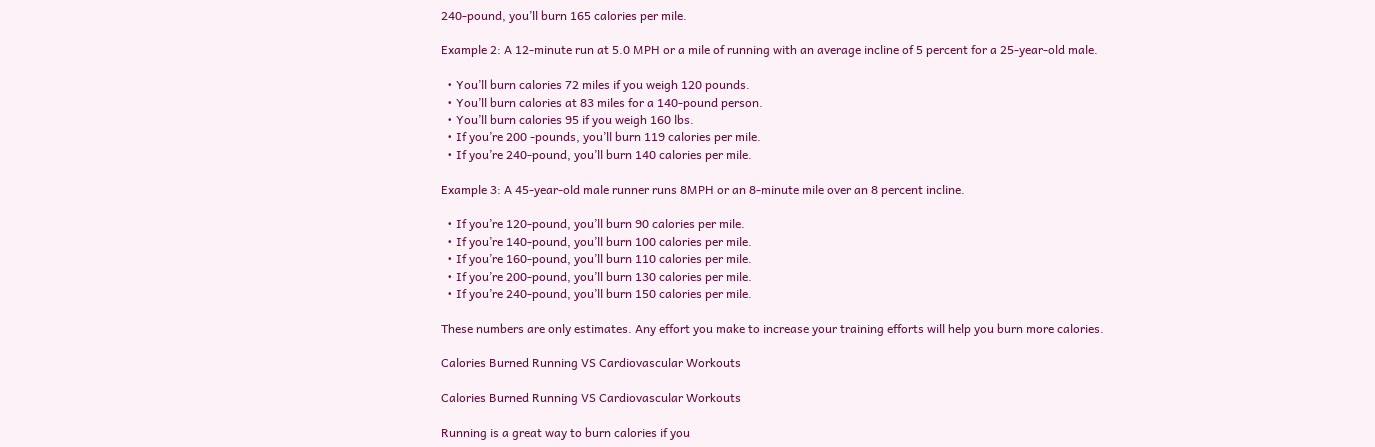240-pound, you’ll burn 165 calories per mile.

Example 2: A 12-minute run at 5.0 MPH or a mile of running with an average incline of 5 percent for a 25-year-old male.

  • You’ll burn calories 72 miles if you weigh 120 pounds.
  • You’ll burn calories at 83 miles for a 140-pound person.
  • You’ll burn calories 95 if you weigh 160 lbs.
  • If you’re 200 -pounds, you’ll burn 119 calories per mile.
  • If you’re 240-pound, you’ll burn 140 calories per mile.

Example 3: A 45-year-old male runner runs 8MPH or an 8-minute mile over an 8 percent incline.

  • If you’re 120-pound, you’ll burn 90 calories per mile.
  • If you’re 140-pound, you’ll burn 100 calories per mile.
  • If you’re 160-pound, you’ll burn 110 calories per mile.
  • If you’re 200-pound, you’ll burn 130 calories per mile.
  • If you’re 240-pound, you’ll burn 150 calories per mile.

These numbers are only estimates. Any effort you make to increase your training efforts will help you burn more calories.

Calories Burned Running VS Cardiovascular Workouts

Calories Burned Running VS Cardiovascular Workouts

Running is a great way to burn calories if you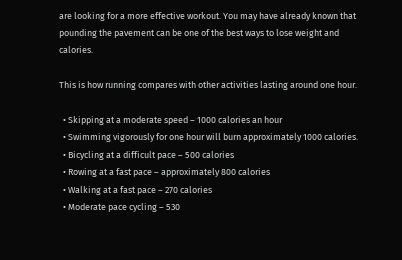are looking for a more effective workout. You may have already known that pounding the pavement can be one of the best ways to lose weight and calories.

This is how running compares with other activities lasting around one hour.

  • Skipping at a moderate speed – 1000 calories an hour
  • Swimming vigorously for one hour will burn approximately 1000 calories.
  • Bicycling at a difficult pace – 500 calories
  • Rowing at a fast pace – approximately 800 calories
  • Walking at a fast pace – 270 calories
  • Moderate pace cycling – 530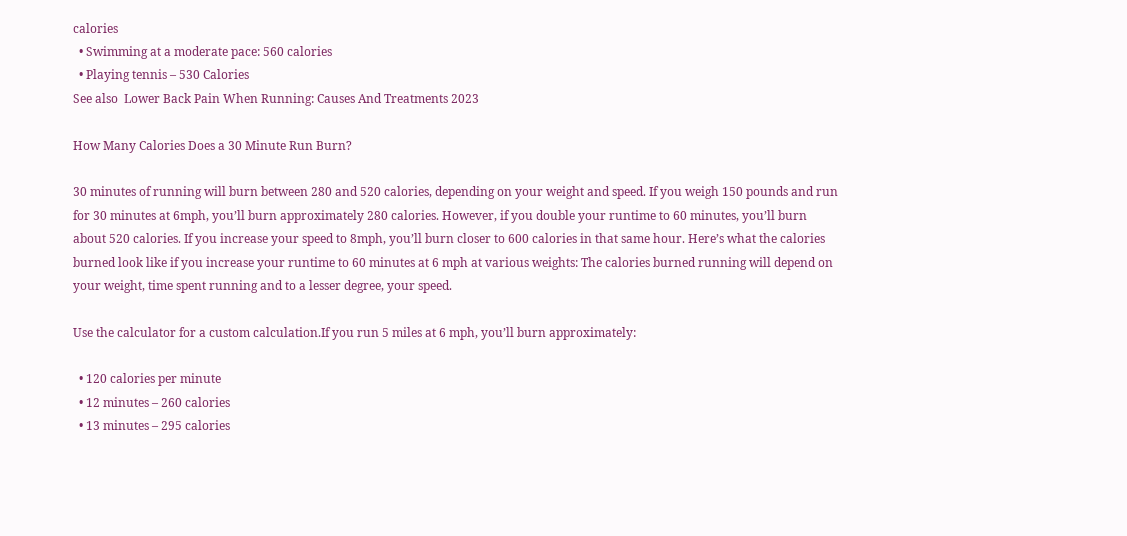calories
  • Swimming at a moderate pace: 560 calories
  • Playing tennis – 530 Calories
See also  Lower Back Pain When Running: Causes And Treatments 2023

How Many Calories Does a 30 Minute Run Burn?

30 minutes of running will burn between 280 and 520 calories, depending on your weight and speed. If you weigh 150 pounds and run for 30 minutes at 6mph, you’ll burn approximately 280 calories. However, if you double your runtime to 60 minutes, you’ll burn about 520 calories. If you increase your speed to 8mph, you’ll burn closer to 600 calories in that same hour. Here’s what the calories burned look like if you increase your runtime to 60 minutes at 6 mph at various weights: The calories burned running will depend on your weight, time spent running and to a lesser degree, your speed.

Use the calculator for a custom calculation.If you run 5 miles at 6 mph, you’ll burn approximately:

  • 120 calories per minute
  • 12 minutes – 260 calories
  • 13 minutes – 295 calories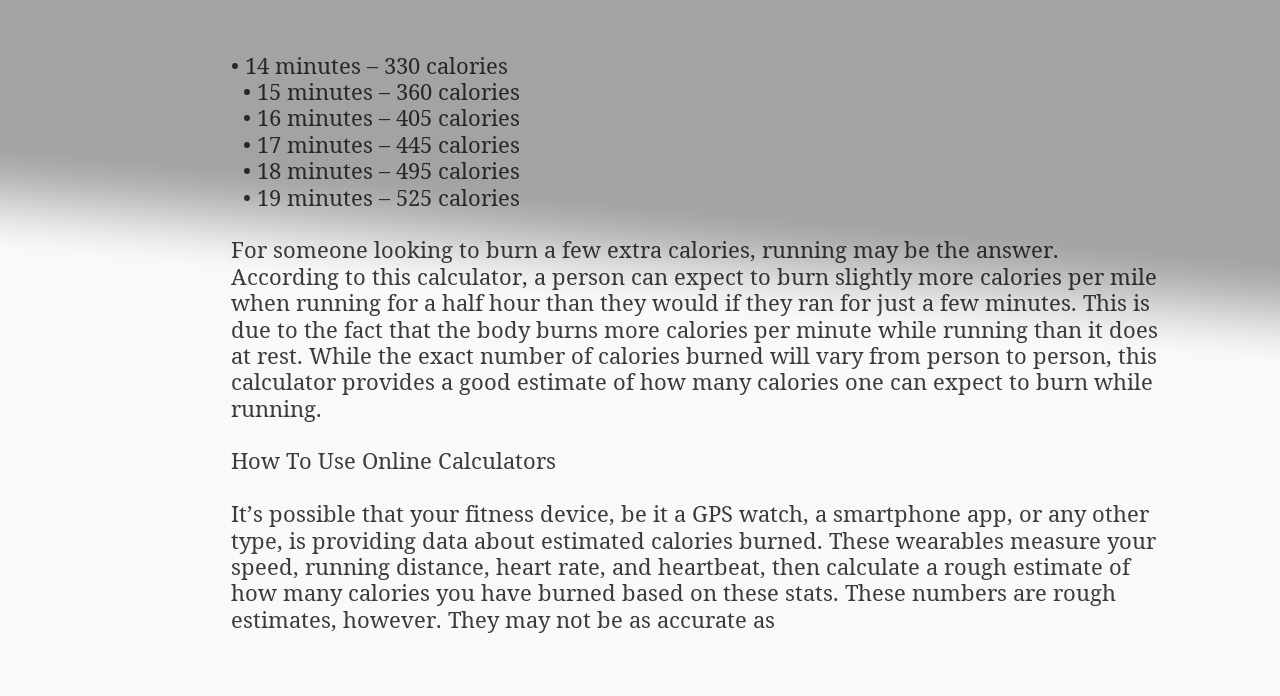• 14 minutes – 330 calories
  • 15 minutes – 360 calories
  • 16 minutes – 405 calories
  • 17 minutes – 445 calories
  • 18 minutes – 495 calories
  • 19 minutes – 525 calories

For someone looking to burn a few extra calories, running may be the answer. According to this calculator, a person can expect to burn slightly more calories per mile when running for a half hour than they would if they ran for just a few minutes. This is due to the fact that the body burns more calories per minute while running than it does at rest. While the exact number of calories burned will vary from person to person, this calculator provides a good estimate of how many calories one can expect to burn while running.

How To Use Online Calculators

It’s possible that your fitness device, be it a GPS watch, a smartphone app, or any other type, is providing data about estimated calories burned. These wearables measure your speed, running distance, heart rate, and heartbeat, then calculate a rough estimate of how many calories you have burned based on these stats. These numbers are rough estimates, however. They may not be as accurate as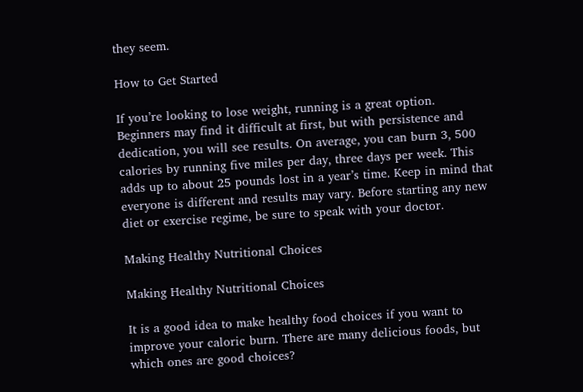they seem.

How to Get Started

If you’re looking to lose weight, running is a great option. Beginners may find it difficult at first, but with persistence and dedication, you will see results. On average, you can burn 3, 500 calories by running five miles per day, three days per week. This adds up to about 25 pounds lost in a year’s time. Keep in mind that everyone is different and results may vary. Before starting any new diet or exercise regime, be sure to speak with your doctor.

Making Healthy Nutritional Choices

Making Healthy Nutritional Choices

It is a good idea to make healthy food choices if you want to improve your caloric burn. There are many delicious foods, but which ones are good choices?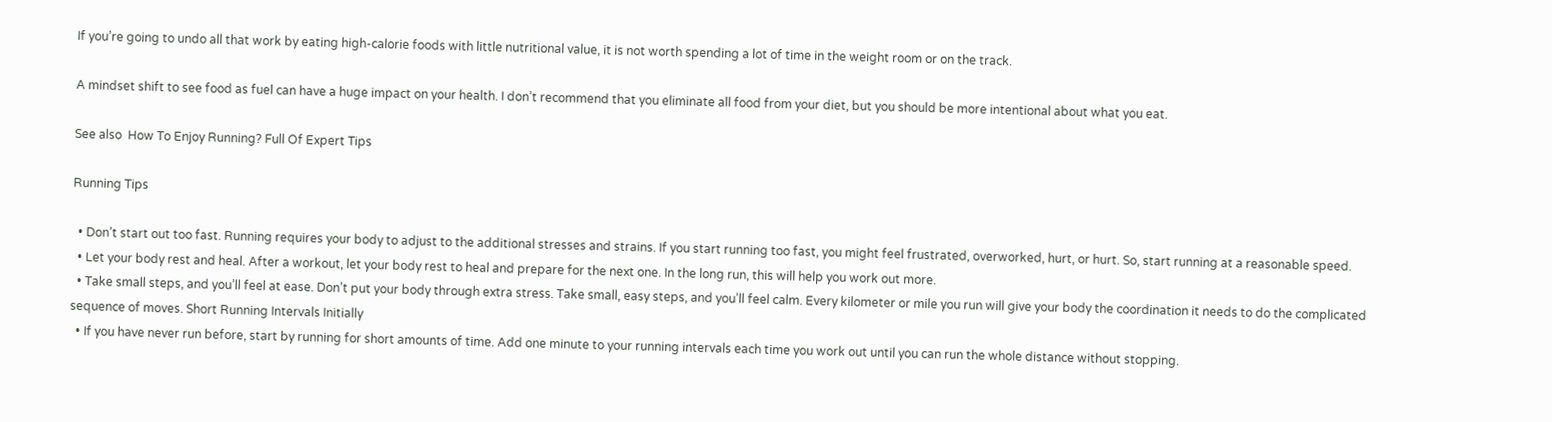If you’re going to undo all that work by eating high-calorie foods with little nutritional value, it is not worth spending a lot of time in the weight room or on the track.

A mindset shift to see food as fuel can have a huge impact on your health. I don’t recommend that you eliminate all food from your diet, but you should be more intentional about what you eat.

See also  How To Enjoy Running? Full Of Expert Tips

Running Tips

  • Don’t start out too fast. Running requires your body to adjust to the additional stresses and strains. If you start running too fast, you might feel frustrated, overworked, hurt, or hurt. So, start running at a reasonable speed.
  • Let your body rest and heal. After a workout, let your body rest to heal and prepare for the next one. In the long run, this will help you work out more.
  • Take small steps, and you’ll feel at ease. Don’t put your body through extra stress. Take small, easy steps, and you’ll feel calm. Every kilometer or mile you run will give your body the coordination it needs to do the complicated sequence of moves. Short Running Intervals Initially
  • If you have never run before, start by running for short amounts of time. Add one minute to your running intervals each time you work out until you can run the whole distance without stopping.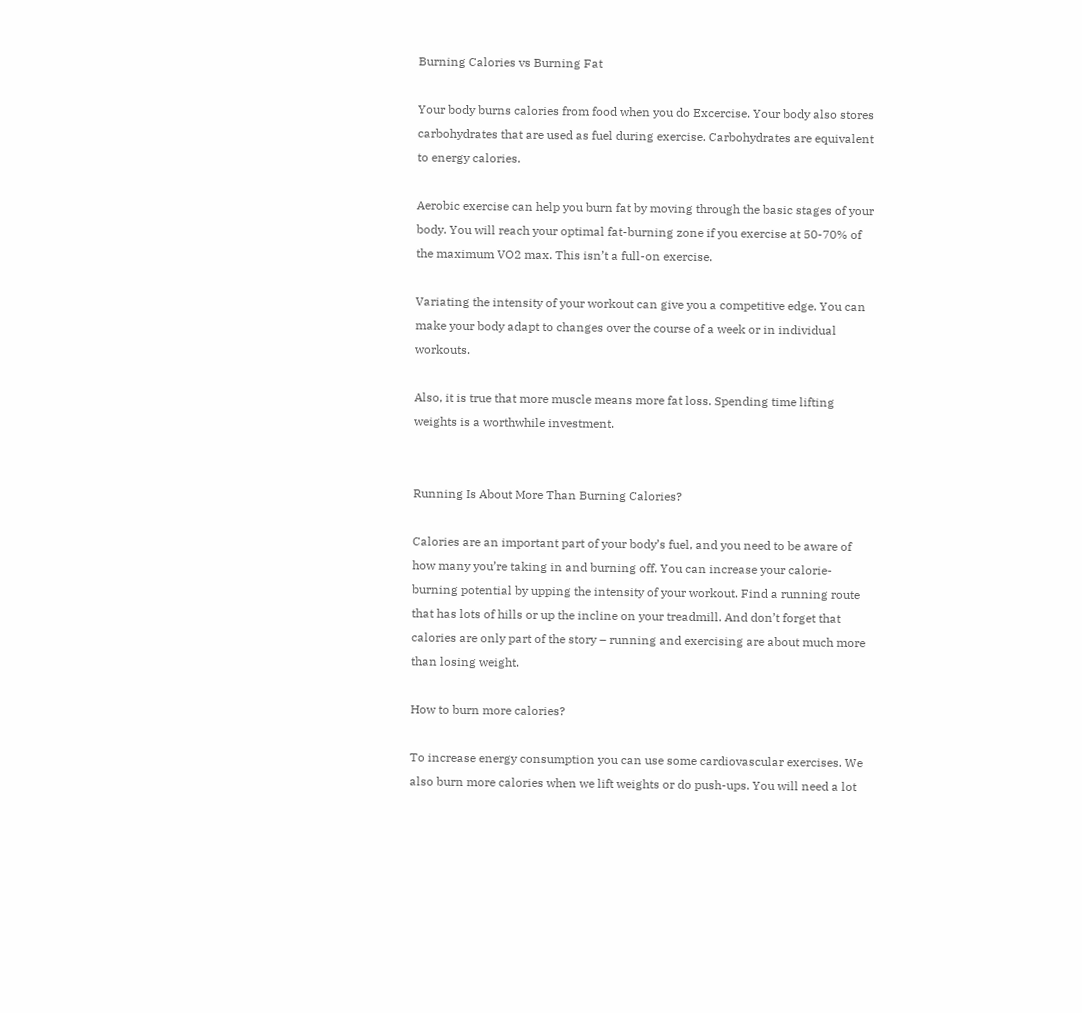Burning Calories vs Burning Fat

Your body burns calories from food when you do Excercise. Your body also stores carbohydrates that are used as fuel during exercise. Carbohydrates are equivalent to energy calories.

Aerobic exercise can help you burn fat by moving through the basic stages of your body. You will reach your optimal fat-burning zone if you exercise at 50-70% of the maximum VO2 max. This isn’t a full-on exercise.

Variating the intensity of your workout can give you a competitive edge. You can make your body adapt to changes over the course of a week or in individual workouts.

Also, it is true that more muscle means more fat loss. Spending time lifting weights is a worthwhile investment.


Running Is About More Than Burning Calories?

Calories are an important part of your body’s fuel, and you need to be aware of how many you’re taking in and burning off. You can increase your calorie-burning potential by upping the intensity of your workout. Find a running route that has lots of hills or up the incline on your treadmill. And don’t forget that calories are only part of the story – running and exercising are about much more than losing weight.

How to burn more calories?

To increase energy consumption you can use some cardiovascular exercises. We also burn more calories when we lift weights or do push-ups. You will need a lot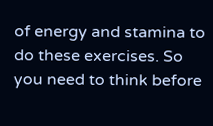of energy and stamina to do these exercises. So you need to think before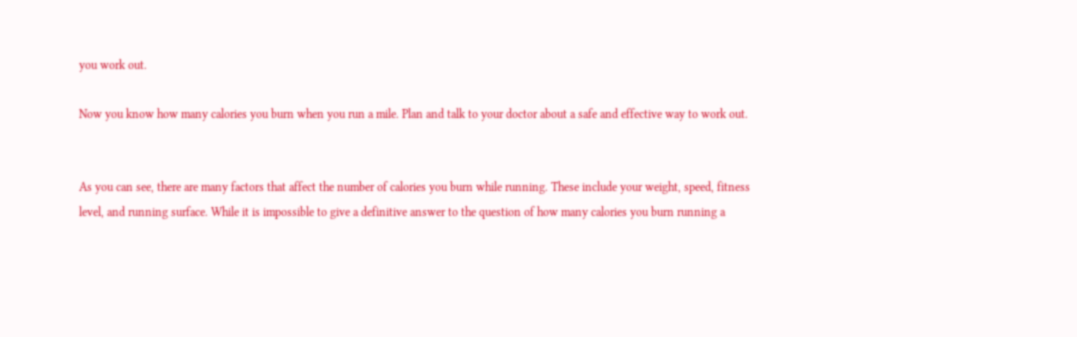you work out.

Now you know how many calories you burn when you run a mile. Plan and talk to your doctor about a safe and effective way to work out.


As you can see, there are many factors that affect the number of calories you burn while running. These include your weight, speed, fitness level, and running surface. While it is impossible to give a definitive answer to the question of how many calories you burn running a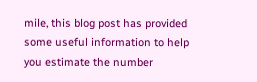mile, this blog post has provided some useful information to help you estimate the number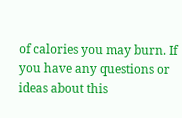of calories you may burn. If you have any questions or ideas about this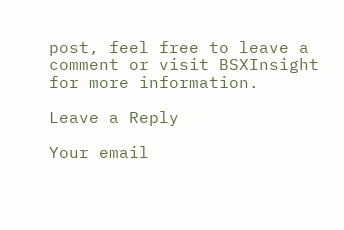post, feel free to leave a comment or visit BSXInsight for more information.

Leave a Reply

Your email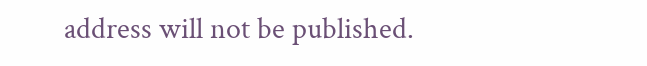address will not be published.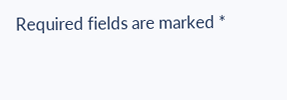Required fields are marked *